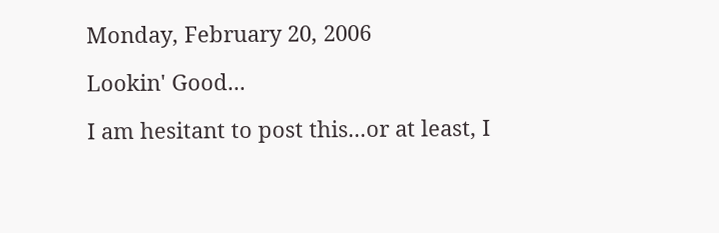Monday, February 20, 2006

Lookin' Good...

I am hesitant to post this...or at least, I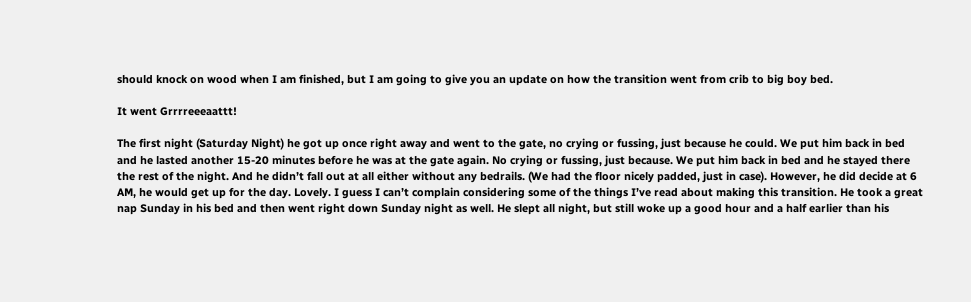should knock on wood when I am finished, but I am going to give you an update on how the transition went from crib to big boy bed.

It went Grrrreeeaattt!

The first night (Saturday Night) he got up once right away and went to the gate, no crying or fussing, just because he could. We put him back in bed and he lasted another 15-20 minutes before he was at the gate again. No crying or fussing, just because. We put him back in bed and he stayed there the rest of the night. And he didn’t fall out at all either without any bedrails. (We had the floor nicely padded, just in case). However, he did decide at 6 AM, he would get up for the day. Lovely. I guess I can’t complain considering some of the things I’ve read about making this transition. He took a great nap Sunday in his bed and then went right down Sunday night as well. He slept all night, but still woke up a good hour and a half earlier than his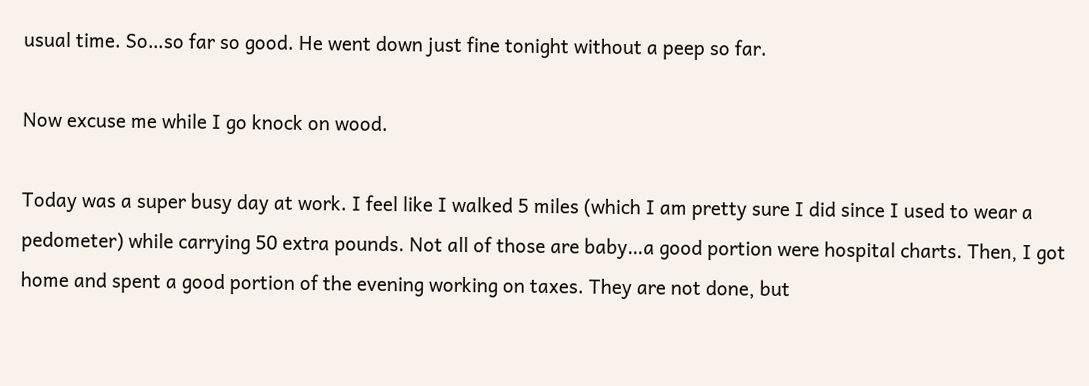usual time. So…so far so good. He went down just fine tonight without a peep so far.

Now excuse me while I go knock on wood.

Today was a super busy day at work. I feel like I walked 5 miles (which I am pretty sure I did since I used to wear a pedometer) while carrying 50 extra pounds. Not all of those are baby…a good portion were hospital charts. Then, I got home and spent a good portion of the evening working on taxes. They are not done, but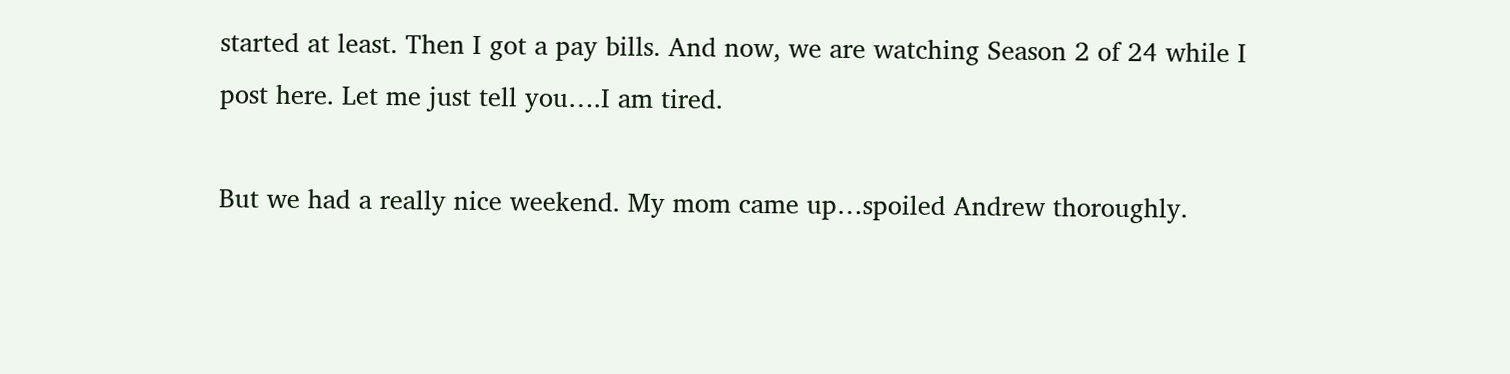started at least. Then I got a pay bills. And now, we are watching Season 2 of 24 while I post here. Let me just tell you….I am tired.

But we had a really nice weekend. My mom came up…spoiled Andrew thoroughly.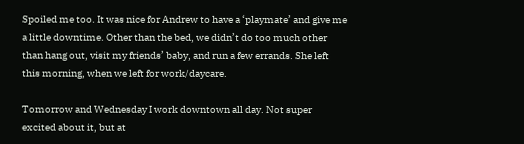Spoiled me too. It was nice for Andrew to have a ‘playmate’ and give me a little downtime. Other than the bed, we didn’t do too much other than hang out, visit my friends’ baby, and run a few errands. She left this morning, when we left for work/daycare.

Tomorrow and Wednesday I work downtown all day. Not super excited about it, but at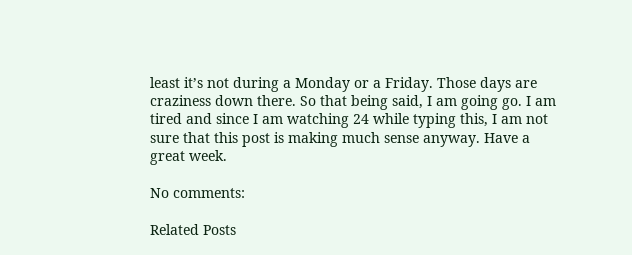least it’s not during a Monday or a Friday. Those days are craziness down there. So that being said, I am going go. I am tired and since I am watching 24 while typing this, I am not sure that this post is making much sense anyway. Have a great week.

No comments:

Related Posts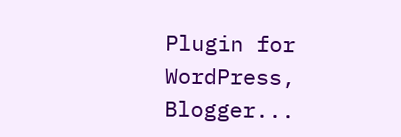Plugin for WordPress, Blogger...